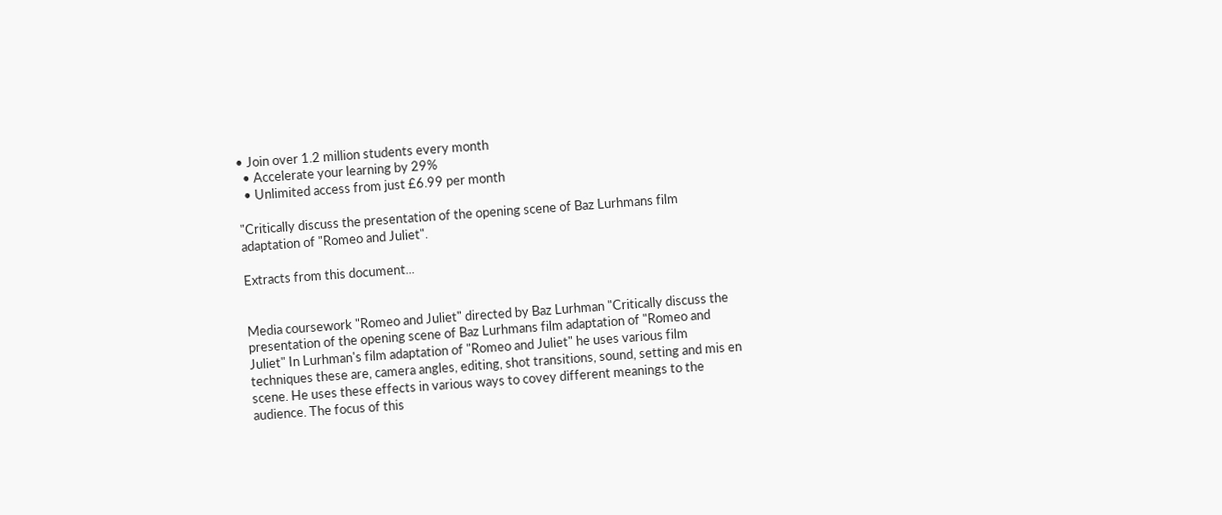• Join over 1.2 million students every month
  • Accelerate your learning by 29%
  • Unlimited access from just £6.99 per month

"Critically discuss the presentation of the opening scene of Baz Lurhmans film adaptation of "Romeo and Juliet".

Extracts from this document...


Media coursework "Romeo and Juliet" directed by Baz Lurhman "Critically discuss the presentation of the opening scene of Baz Lurhmans film adaptation of "Romeo and Juliet" In Lurhman's film adaptation of "Romeo and Juliet" he uses various film techniques these are, camera angles, editing, shot transitions, sound, setting and mis en scene. He uses these effects in various ways to covey different meanings to the audience. The focus of this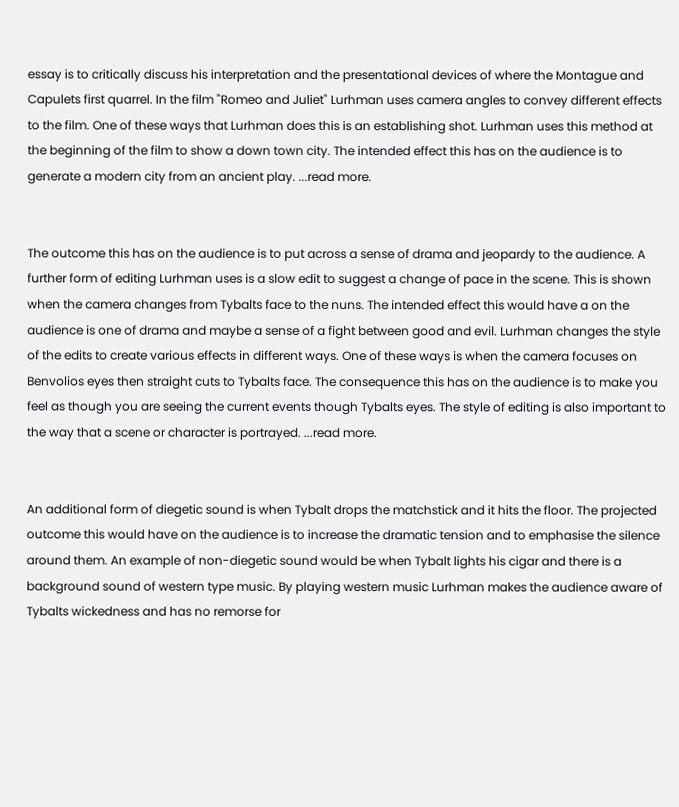essay is to critically discuss his interpretation and the presentational devices of where the Montague and Capulets first quarrel. In the film "Romeo and Juliet" Lurhman uses camera angles to convey different effects to the film. One of these ways that Lurhman does this is an establishing shot. Lurhman uses this method at the beginning of the film to show a down town city. The intended effect this has on the audience is to generate a modern city from an ancient play. ...read more.


The outcome this has on the audience is to put across a sense of drama and jeopardy to the audience. A further form of editing Lurhman uses is a slow edit to suggest a change of pace in the scene. This is shown when the camera changes from Tybalts face to the nuns. The intended effect this would have a on the audience is one of drama and maybe a sense of a fight between good and evil. Lurhman changes the style of the edits to create various effects in different ways. One of these ways is when the camera focuses on Benvolios eyes then straight cuts to Tybalts face. The consequence this has on the audience is to make you feel as though you are seeing the current events though Tybalts eyes. The style of editing is also important to the way that a scene or character is portrayed. ...read more.


An additional form of diegetic sound is when Tybalt drops the matchstick and it hits the floor. The projected outcome this would have on the audience is to increase the dramatic tension and to emphasise the silence around them. An example of non-diegetic sound would be when Tybalt lights his cigar and there is a background sound of western type music. By playing western music Lurhman makes the audience aware of Tybalts wickedness and has no remorse for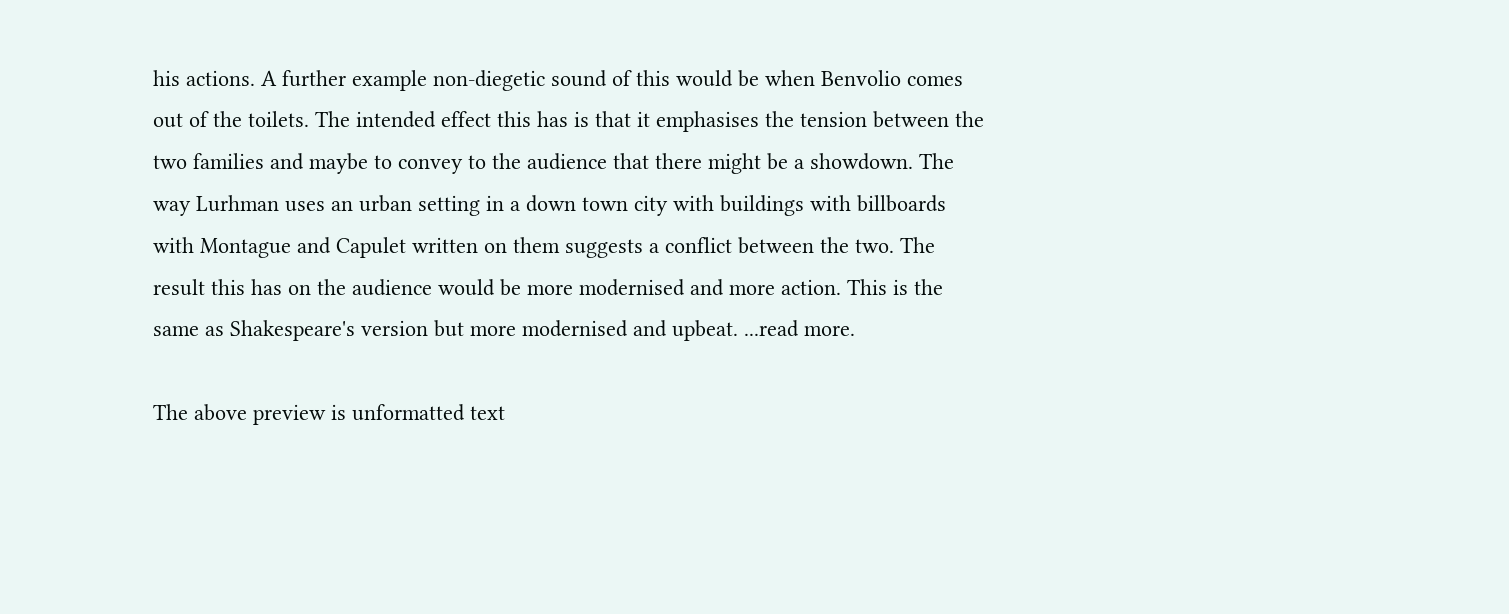his actions. A further example non-diegetic sound of this would be when Benvolio comes out of the toilets. The intended effect this has is that it emphasises the tension between the two families and maybe to convey to the audience that there might be a showdown. The way Lurhman uses an urban setting in a down town city with buildings with billboards with Montague and Capulet written on them suggests a conflict between the two. The result this has on the audience would be more modernised and more action. This is the same as Shakespeare's version but more modernised and upbeat. ...read more.

The above preview is unformatted text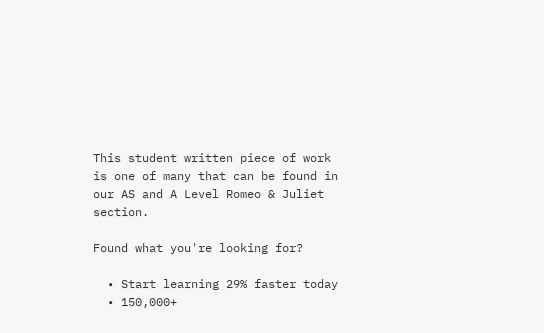This student written piece of work is one of many that can be found in our AS and A Level Romeo & Juliet section.

Found what you're looking for?

  • Start learning 29% faster today
  • 150,000+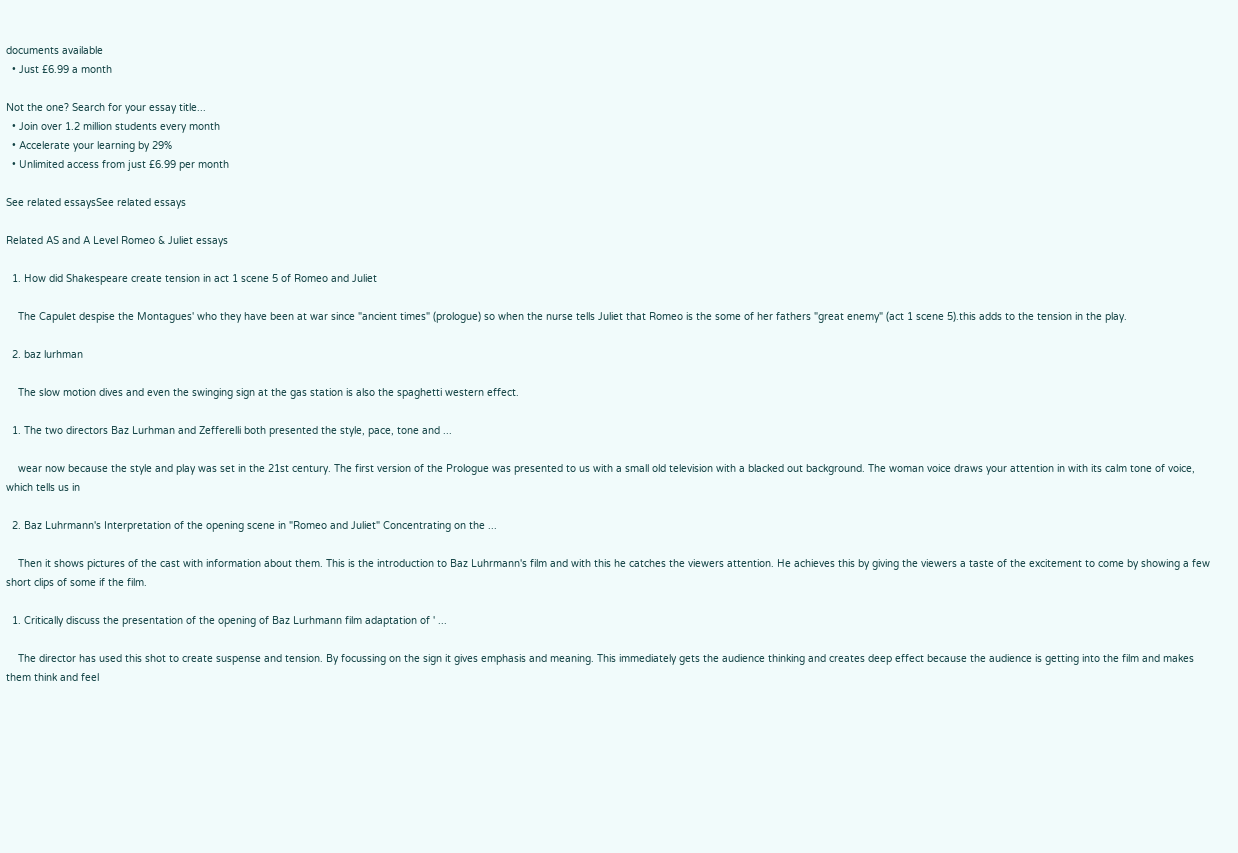documents available
  • Just £6.99 a month

Not the one? Search for your essay title...
  • Join over 1.2 million students every month
  • Accelerate your learning by 29%
  • Unlimited access from just £6.99 per month

See related essaysSee related essays

Related AS and A Level Romeo & Juliet essays

  1. How did Shakespeare create tension in act 1 scene 5 of Romeo and Juliet

    The Capulet despise the Montagues' who they have been at war since "ancient times" (prologue) so when the nurse tells Juliet that Romeo is the some of her fathers "great enemy" (act 1 scene 5).this adds to the tension in the play.

  2. baz lurhman

    The slow motion dives and even the swinging sign at the gas station is also the spaghetti western effect.

  1. The two directors Baz Lurhman and Zefferelli both presented the style, pace, tone and ...

    wear now because the style and play was set in the 21st century. The first version of the Prologue was presented to us with a small old television with a blacked out background. The woman voice draws your attention in with its calm tone of voice, which tells us in

  2. Baz Luhrmann's Interpretation of the opening scene in "Romeo and Juliet" Concentrating on the ...

    Then it shows pictures of the cast with information about them. This is the introduction to Baz Luhrmann's film and with this he catches the viewers attention. He achieves this by giving the viewers a taste of the excitement to come by showing a few short clips of some if the film.

  1. Critically discuss the presentation of the opening of Baz Lurhmann film adaptation of ' ...

    The director has used this shot to create suspense and tension. By focussing on the sign it gives emphasis and meaning. This immediately gets the audience thinking and creates deep effect because the audience is getting into the film and makes them think and feel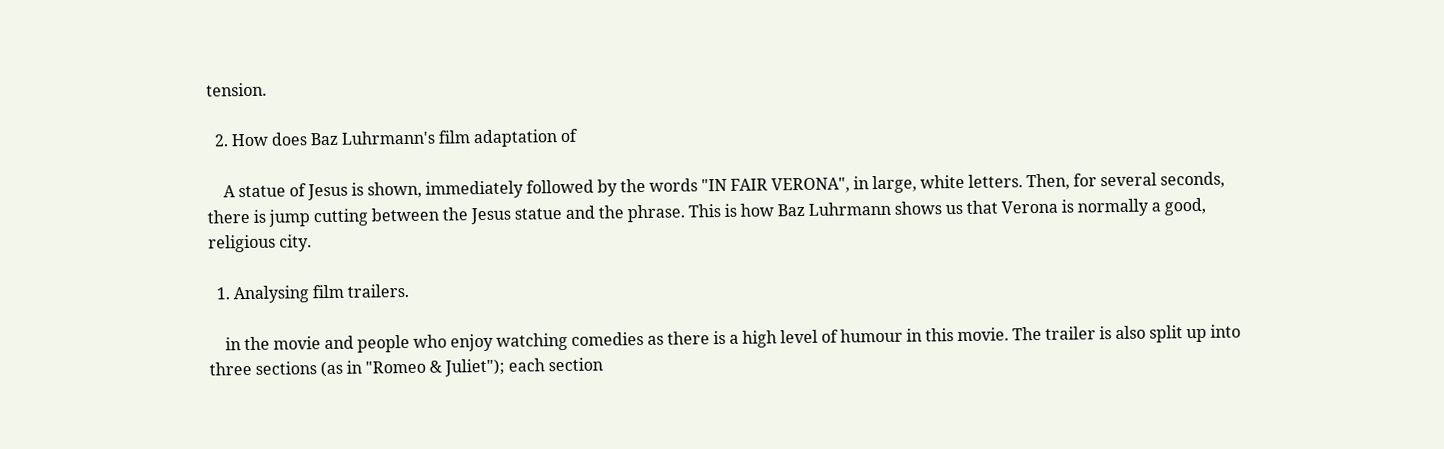tension.

  2. How does Baz Luhrmann's film adaptation of

    A statue of Jesus is shown, immediately followed by the words "IN FAIR VERONA", in large, white letters. Then, for several seconds, there is jump cutting between the Jesus statue and the phrase. This is how Baz Luhrmann shows us that Verona is normally a good, religious city.

  1. Analysing film trailers.

    in the movie and people who enjoy watching comedies as there is a high level of humour in this movie. The trailer is also split up into three sections (as in "Romeo & Juliet"); each section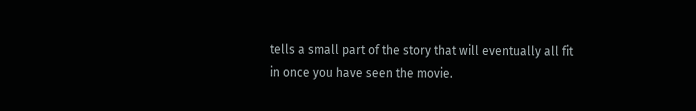tells a small part of the story that will eventually all fit in once you have seen the movie.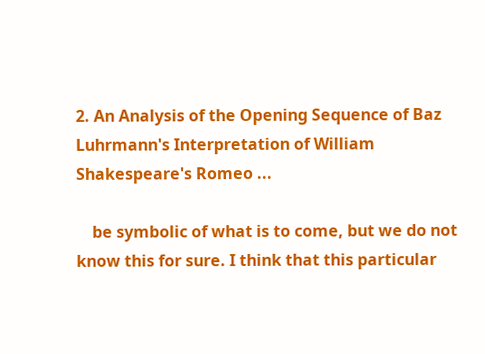2. An Analysis of the Opening Sequence of Baz Luhrmann's Interpretation of William Shakespeare's Romeo ...

    be symbolic of what is to come, but we do not know this for sure. I think that this particular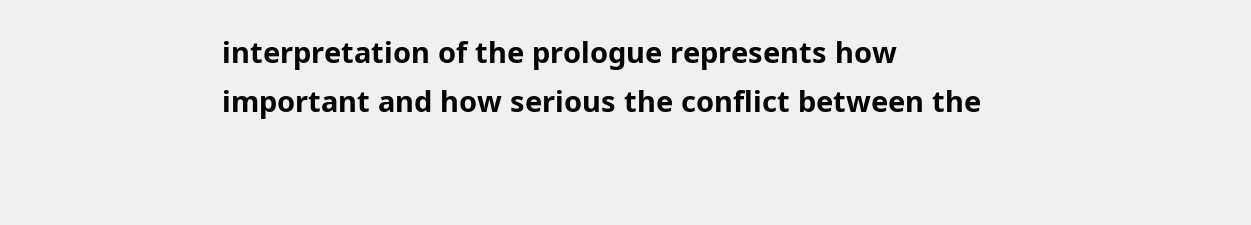interpretation of the prologue represents how important and how serious the conflict between the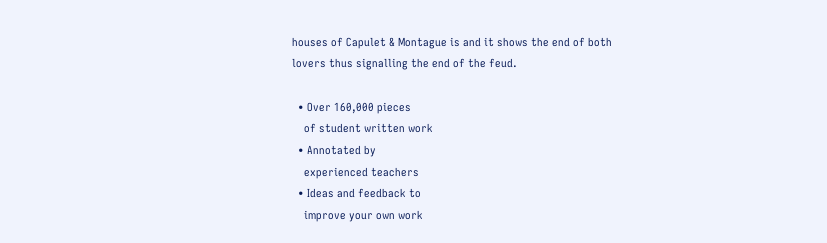houses of Capulet & Montague is and it shows the end of both lovers thus signalling the end of the feud.

  • Over 160,000 pieces
    of student written work
  • Annotated by
    experienced teachers
  • Ideas and feedback to
    improve your own work